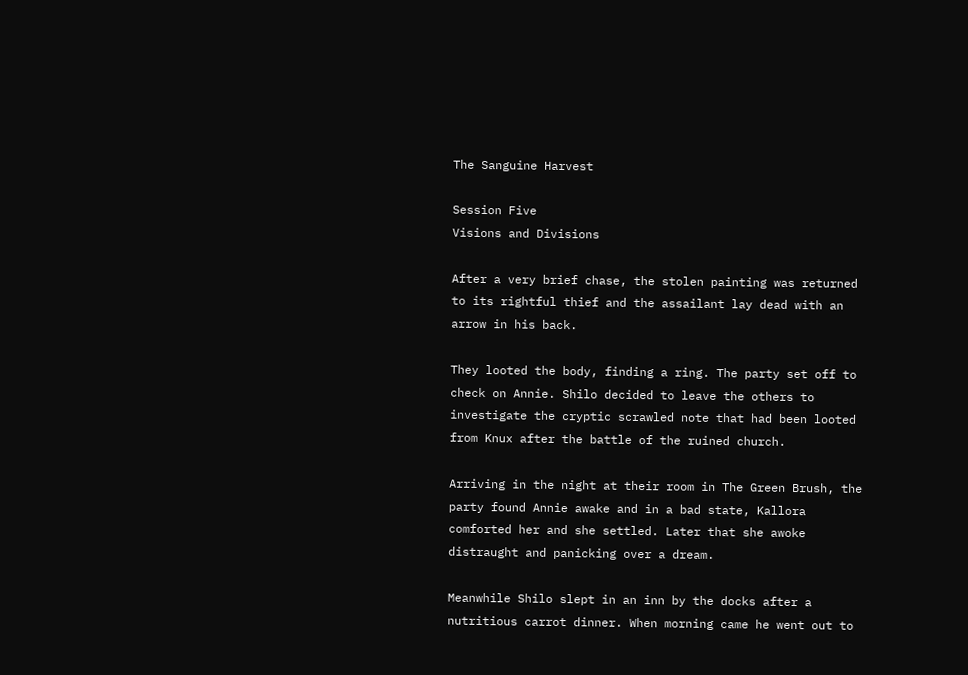The Sanguine Harvest

Session Five
Visions and Divisions

After a very brief chase, the stolen painting was returned to its rightful thief and the assailant lay dead with an arrow in his back.

They looted the body, finding a ring. The party set off to check on Annie. Shilo decided to leave the others to investigate the cryptic scrawled note that had been looted from Knux after the battle of the ruined church.

Arriving in the night at their room in The Green Brush, the party found Annie awake and in a bad state, Kallora comforted her and she settled. Later that she awoke distraught and panicking over a dream.

Meanwhile Shilo slept in an inn by the docks after a nutritious carrot dinner. When morning came he went out to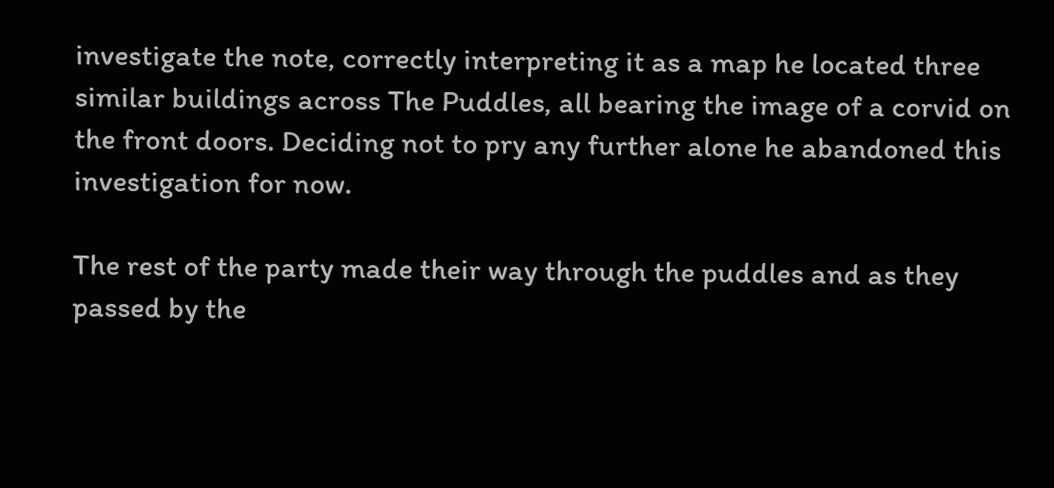investigate the note, correctly interpreting it as a map he located three similar buildings across The Puddles, all bearing the image of a corvid on the front doors. Deciding not to pry any further alone he abandoned this investigation for now.

The rest of the party made their way through the puddles and as they passed by the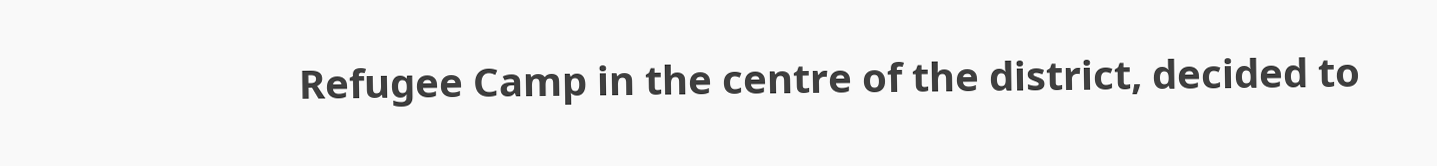Refugee Camp in the centre of the district, decided to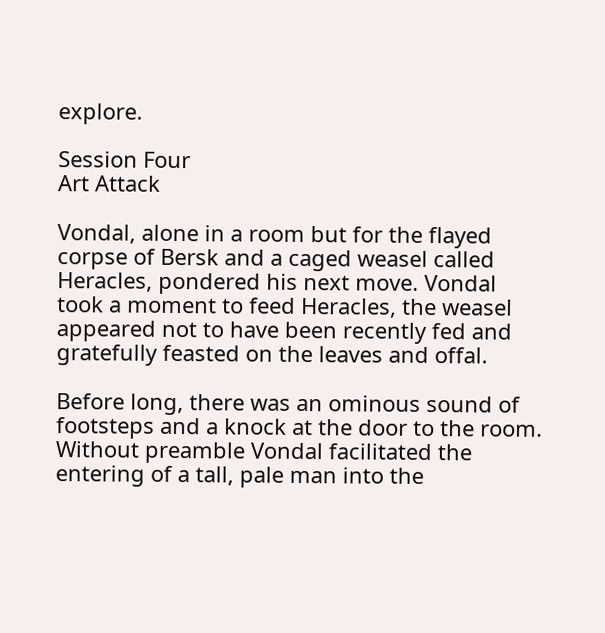explore.

Session Four
Art Attack

Vondal, alone in a room but for the flayed corpse of Bersk and a caged weasel called Heracles, pondered his next move. Vondal took a moment to feed Heracles, the weasel appeared not to have been recently fed and gratefully feasted on the leaves and offal.

Before long, there was an ominous sound of footsteps and a knock at the door to the room. Without preamble Vondal facilitated the entering of a tall, pale man into the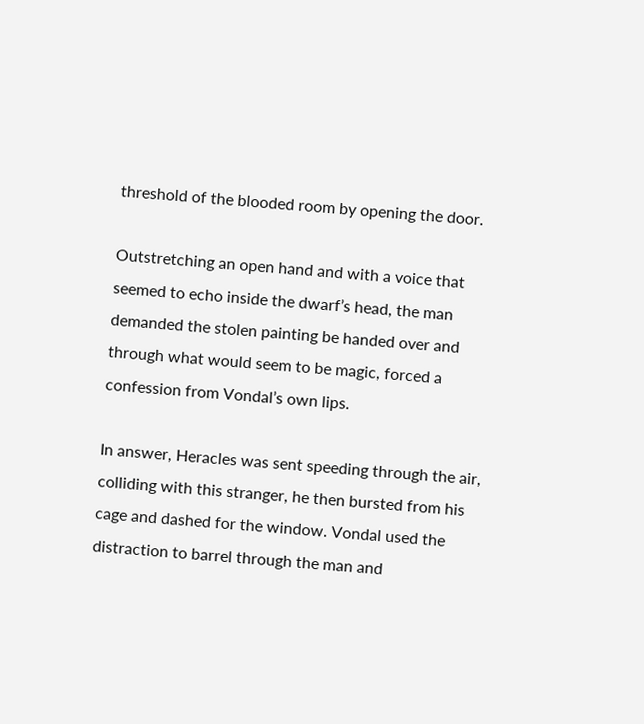threshold of the blooded room by opening the door.

Outstretching an open hand and with a voice that seemed to echo inside the dwarf’s head, the man demanded the stolen painting be handed over and through what would seem to be magic, forced a confession from Vondal’s own lips.

In answer, Heracles was sent speeding through the air, colliding with this stranger, he then bursted from his cage and dashed for the window. Vondal used the distraction to barrel through the man and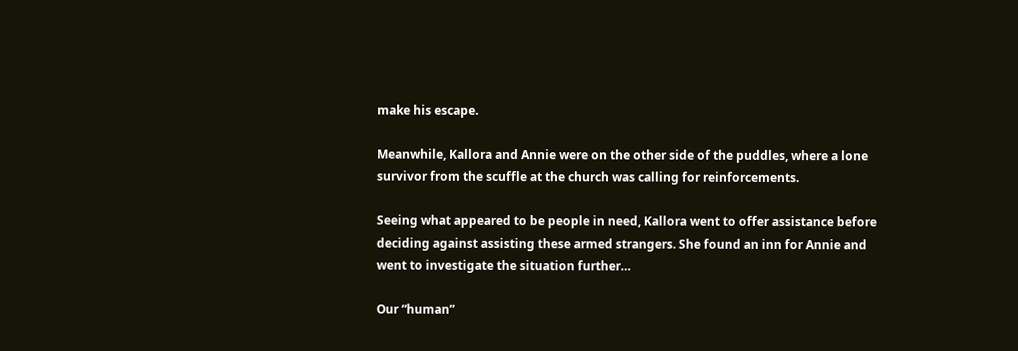make his escape.

Meanwhile, Kallora and Annie were on the other side of the puddles, where a lone survivor from the scuffle at the church was calling for reinforcements.

Seeing what appeared to be people in need, Kallora went to offer assistance before deciding against assisting these armed strangers. She found an inn for Annie and went to investigate the situation further…

Our “human”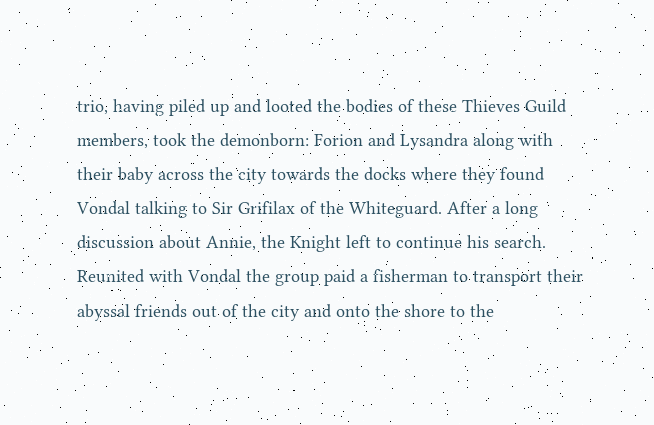trio, having piled up and looted the bodies of these Thieves Guild members, took the demonborn: Forion and Lysandra along with their baby across the city towards the docks where they found Vondal talking to Sir Grifilax of the Whiteguard. After a long discussion about Annie, the Knight left to continue his search. Reunited with Vondal the group paid a fisherman to transport their abyssal friends out of the city and onto the shore to the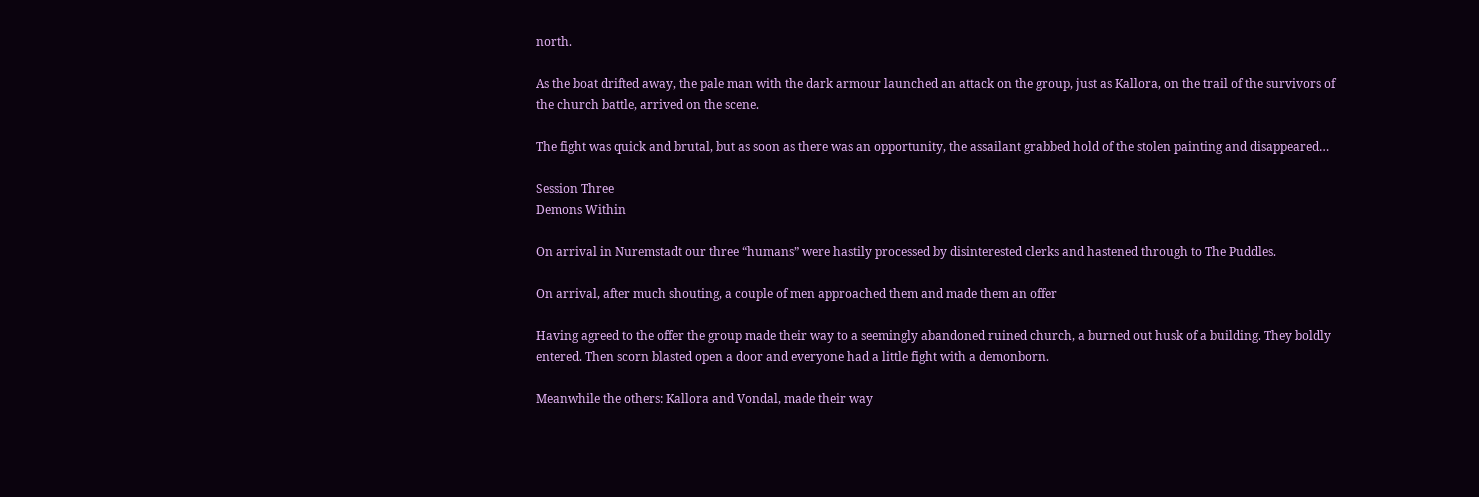north.

As the boat drifted away, the pale man with the dark armour launched an attack on the group, just as Kallora, on the trail of the survivors of the church battle, arrived on the scene.

The fight was quick and brutal, but as soon as there was an opportunity, the assailant grabbed hold of the stolen painting and disappeared…

Session Three
Demons Within

On arrival in Nuremstadt our three “humans” were hastily processed by disinterested clerks and hastened through to The Puddles.

On arrival, after much shouting, a couple of men approached them and made them an offer

Having agreed to the offer the group made their way to a seemingly abandoned ruined church, a burned out husk of a building. They boldly entered. Then scorn blasted open a door and everyone had a little fight with a demonborn.

Meanwhile the others: Kallora and Vondal, made their way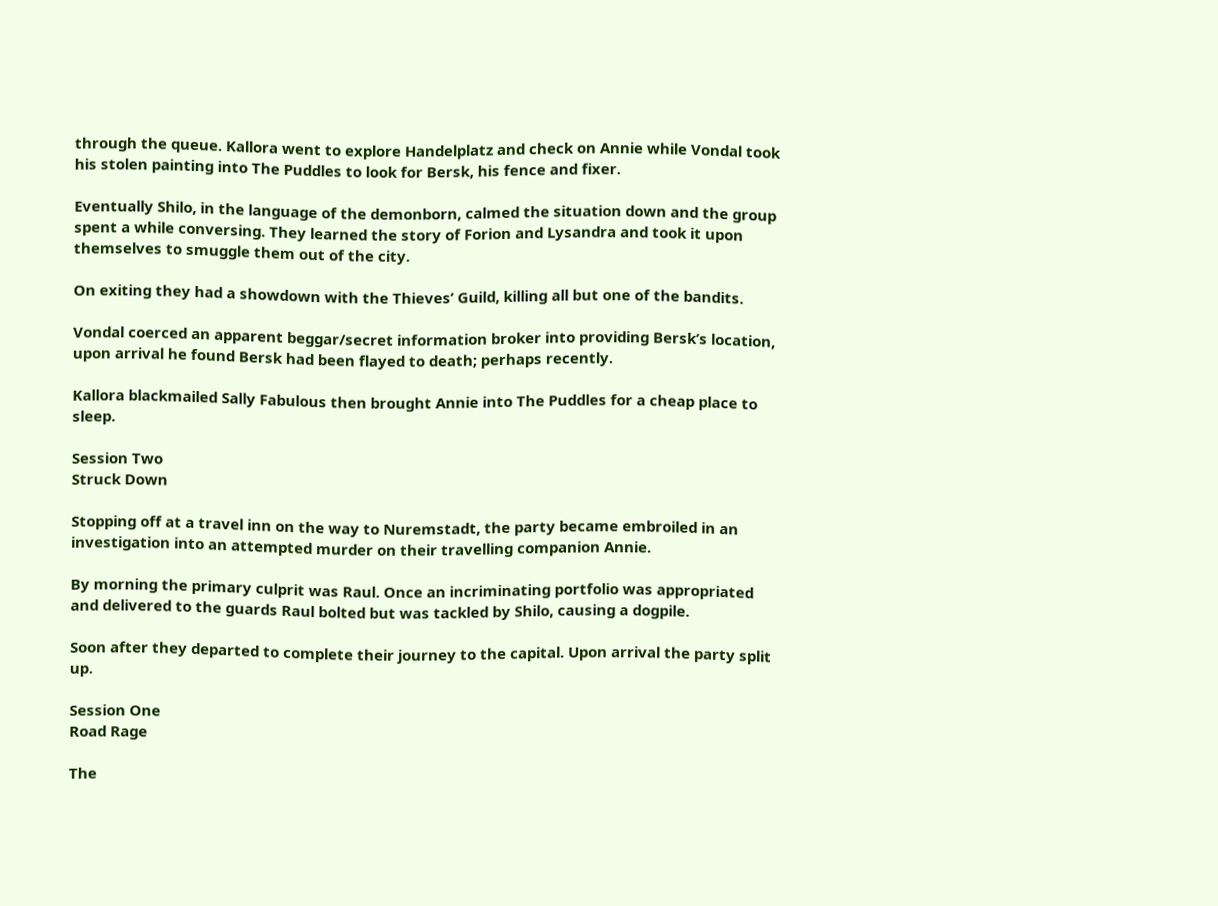through the queue. Kallora went to explore Handelplatz and check on Annie while Vondal took his stolen painting into The Puddles to look for Bersk, his fence and fixer.

Eventually Shilo, in the language of the demonborn, calmed the situation down and the group spent a while conversing. They learned the story of Forion and Lysandra and took it upon themselves to smuggle them out of the city.

On exiting they had a showdown with the Thieves’ Guild, killing all but one of the bandits.

Vondal coerced an apparent beggar/secret information broker into providing Bersk’s location, upon arrival he found Bersk had been flayed to death; perhaps recently.

Kallora blackmailed Sally Fabulous then brought Annie into The Puddles for a cheap place to sleep.

Session Two
Struck Down

Stopping off at a travel inn on the way to Nuremstadt, the party became embroiled in an investigation into an attempted murder on their travelling companion Annie.

By morning the primary culprit was Raul. Once an incriminating portfolio was appropriated and delivered to the guards Raul bolted but was tackled by Shilo, causing a dogpile.

Soon after they departed to complete their journey to the capital. Upon arrival the party split up.

Session One
Road Rage

The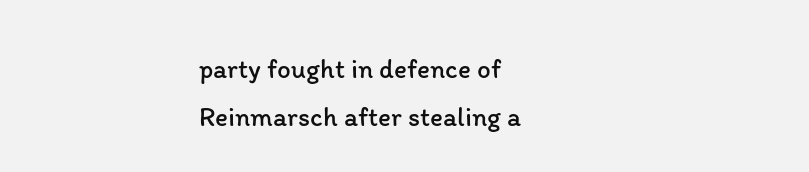party fought in defence of Reinmarsch after stealing a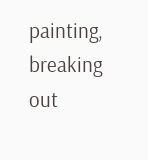painting, breaking out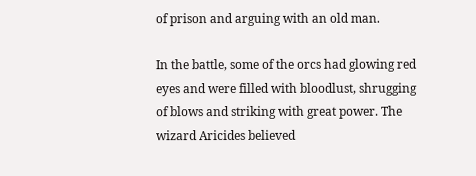of prison and arguing with an old man.

In the battle, some of the orcs had glowing red eyes and were filled with bloodlust, shrugging of blows and striking with great power. The wizard Aricides believed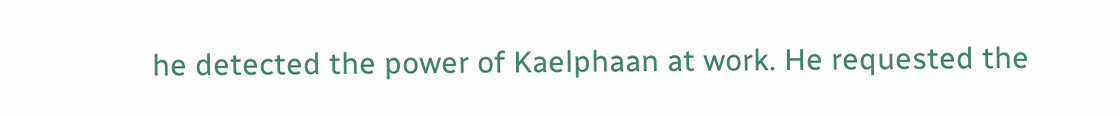he detected the power of Kaelphaan at work. He requested the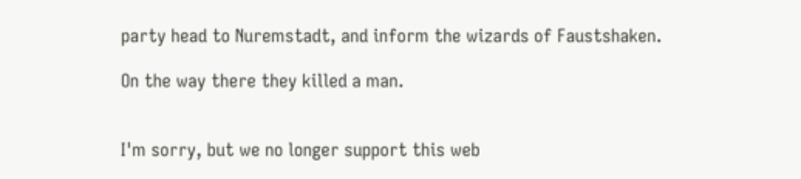party head to Nuremstadt, and inform the wizards of Faustshaken.

On the way there they killed a man.


I'm sorry, but we no longer support this web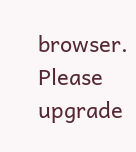browser. Please upgrade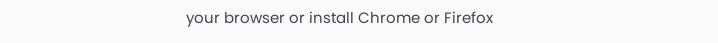your browser or install Chrome or Firefox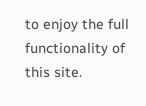to enjoy the full functionality of this site.